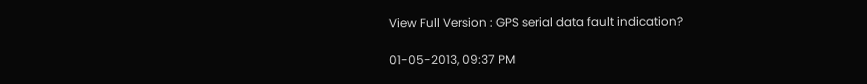View Full Version : GPS serial data fault indication?

01-05-2013, 09:37 PM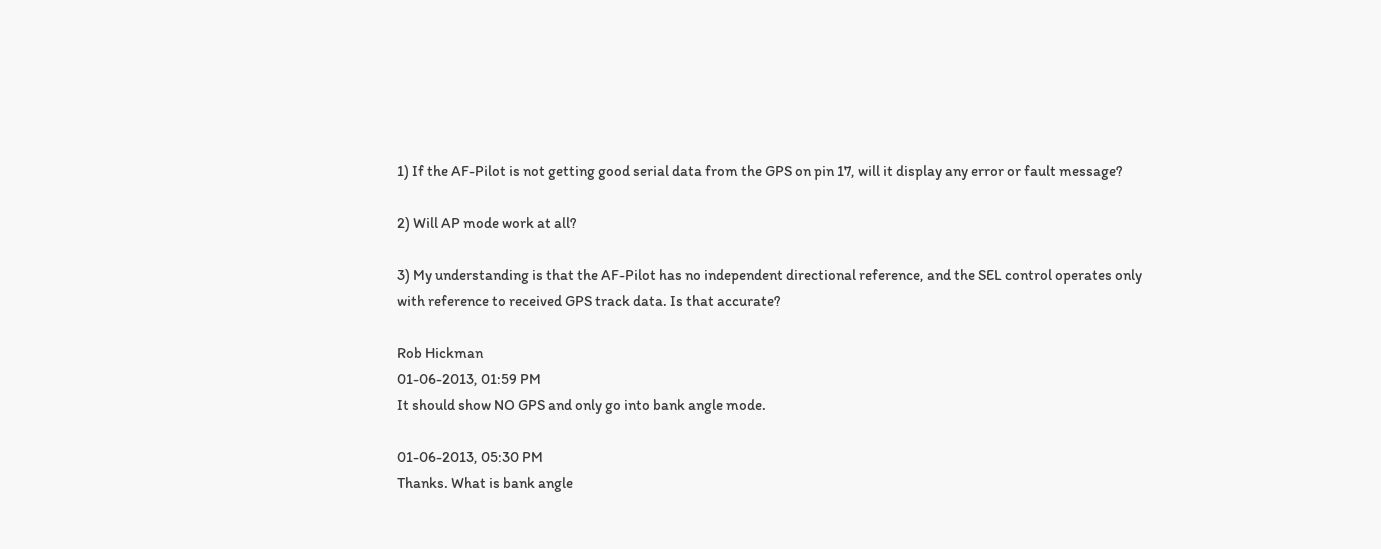1) If the AF-Pilot is not getting good serial data from the GPS on pin 17, will it display any error or fault message?

2) Will AP mode work at all?

3) My understanding is that the AF-Pilot has no independent directional reference, and the SEL control operates only with reference to received GPS track data. Is that accurate?

Rob Hickman
01-06-2013, 01:59 PM
It should show NO GPS and only go into bank angle mode.

01-06-2013, 05:30 PM
Thanks. What is bank angle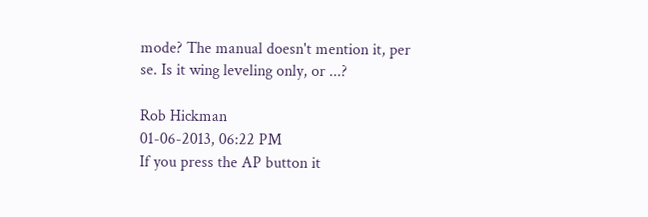mode? The manual doesn't mention it, per se. Is it wing leveling only, or ...?

Rob Hickman
01-06-2013, 06:22 PM
If you press the AP button it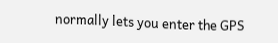normally lets you enter the GPS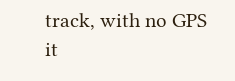track, with no GPS it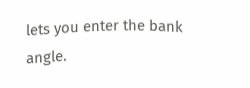lets you enter the bank angle.